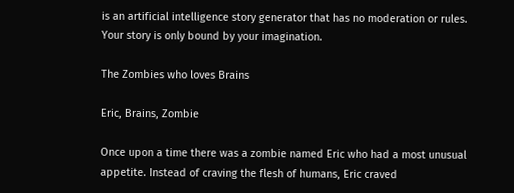is an artificial intelligence story generator that has no moderation or rules. Your story is only bound by your imagination.

The Zombies who loves Brains

Eric, Brains, Zombie

Once upon a time there was a zombie named Eric who had a most unusual appetite. Instead of craving the flesh of humans, Eric craved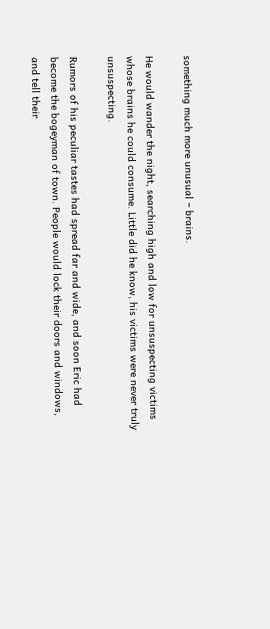something much more unusual – brains.

He would wander the night, searching high and low for unsuspecting victims whose brains he could consume. Little did he know, his victims were never truly unsuspecting.

Rumors of his peculiar tastes had spread far and wide, and soon Eric had become the bogeyman of town. People would lock their doors and windows, and tell their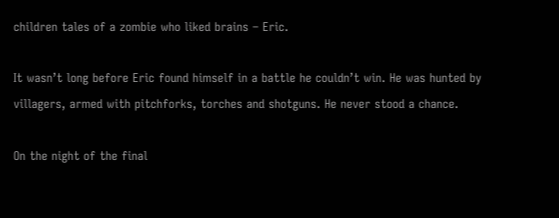children tales of a zombie who liked brains – Eric.

It wasn’t long before Eric found himself in a battle he couldn’t win. He was hunted by villagers, armed with pitchforks, torches and shotguns. He never stood a chance.

On the night of the final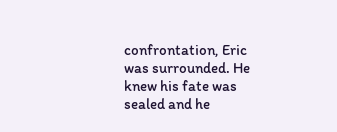confrontation, Eric was surrounded. He knew his fate was sealed and he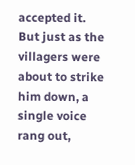accepted it. But just as the villagers were about to strike him down, a single voice rang out,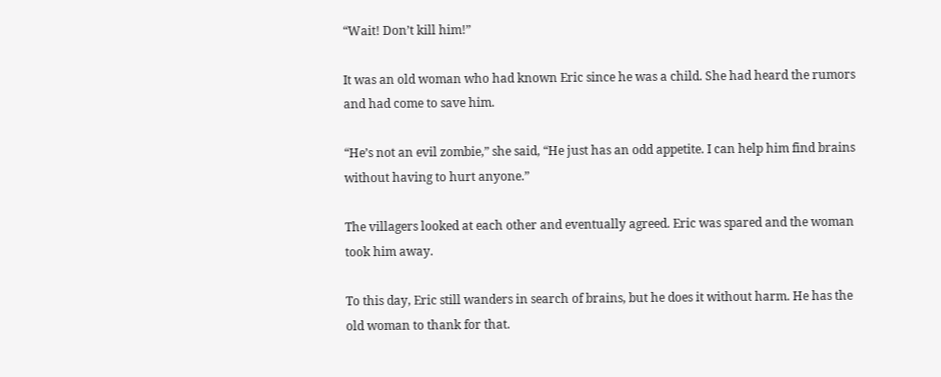“Wait! Don’t kill him!”

It was an old woman who had known Eric since he was a child. She had heard the rumors and had come to save him.

“He’s not an evil zombie,” she said, “He just has an odd appetite. I can help him find brains without having to hurt anyone.”

The villagers looked at each other and eventually agreed. Eric was spared and the woman took him away.

To this day, Eric still wanders in search of brains, but he does it without harm. He has the old woman to thank for that.